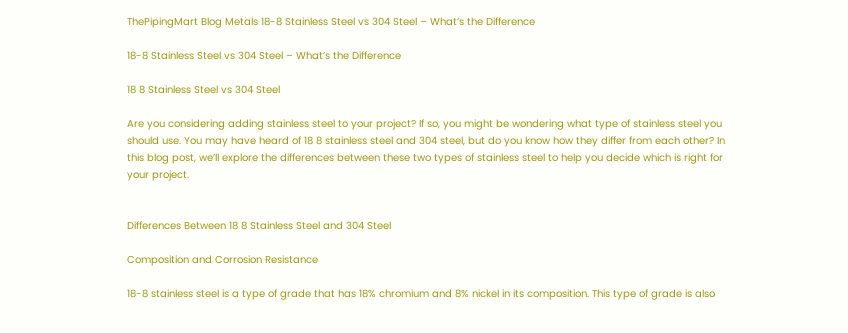ThePipingMart Blog Metals 18-8 Stainless Steel vs 304 Steel – What’s the Difference

18-8 Stainless Steel vs 304 Steel – What’s the Difference

18 8 Stainless Steel vs 304 Steel

Are you considering adding stainless steel to your project? If so, you might be wondering what type of stainless steel you should use. You may have heard of 18 8 stainless steel and 304 steel, but do you know how they differ from each other? In this blog post, we’ll explore the differences between these two types of stainless steel to help you decide which is right for your project.


Differences Between 18 8 Stainless Steel and 304 Steel

Composition and Corrosion Resistance

18-8 stainless steel is a type of grade that has 18% chromium and 8% nickel in its composition. This type of grade is also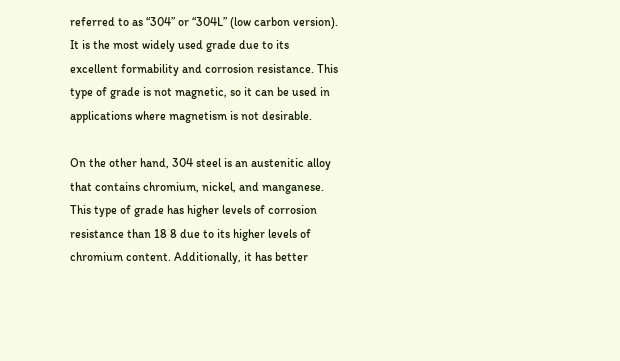referred to as “304” or “304L” (low carbon version). It is the most widely used grade due to its excellent formability and corrosion resistance. This type of grade is not magnetic, so it can be used in applications where magnetism is not desirable.

On the other hand, 304 steel is an austenitic alloy that contains chromium, nickel, and manganese. This type of grade has higher levels of corrosion resistance than 18 8 due to its higher levels of chromium content. Additionally, it has better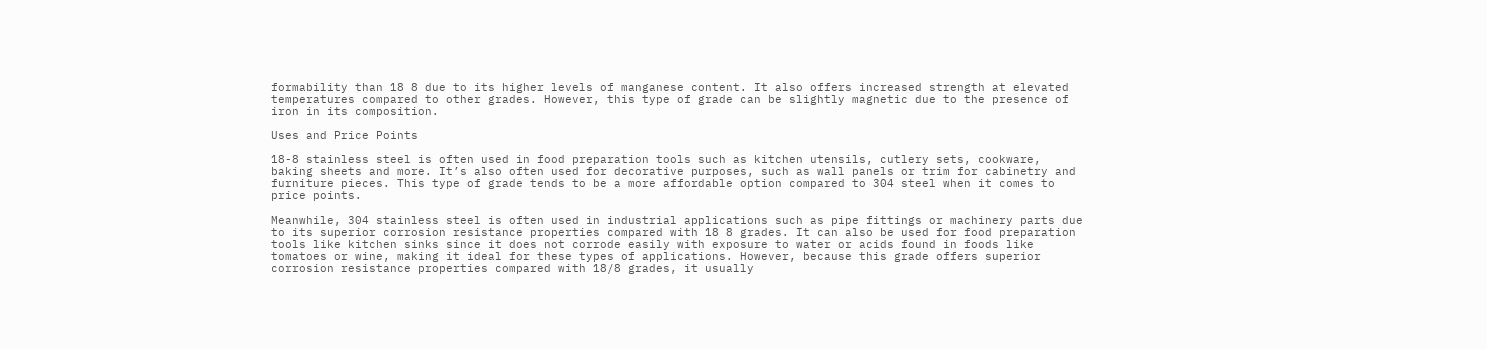formability than 18 8 due to its higher levels of manganese content. It also offers increased strength at elevated temperatures compared to other grades. However, this type of grade can be slightly magnetic due to the presence of iron in its composition.

Uses and Price Points

18-8 stainless steel is often used in food preparation tools such as kitchen utensils, cutlery sets, cookware, baking sheets and more. It’s also often used for decorative purposes, such as wall panels or trim for cabinetry and furniture pieces. This type of grade tends to be a more affordable option compared to 304 steel when it comes to price points.

Meanwhile, 304 stainless steel is often used in industrial applications such as pipe fittings or machinery parts due to its superior corrosion resistance properties compared with 18 8 grades. It can also be used for food preparation tools like kitchen sinks since it does not corrode easily with exposure to water or acids found in foods like tomatoes or wine, making it ideal for these types of applications. However, because this grade offers superior corrosion resistance properties compared with 18/8 grades, it usually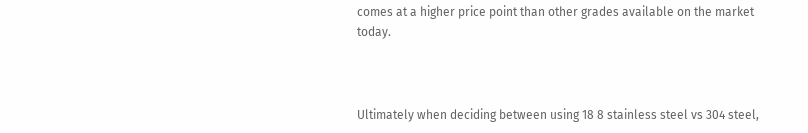comes at a higher price point than other grades available on the market today.



Ultimately when deciding between using 18 8 stainless steel vs 304 steel,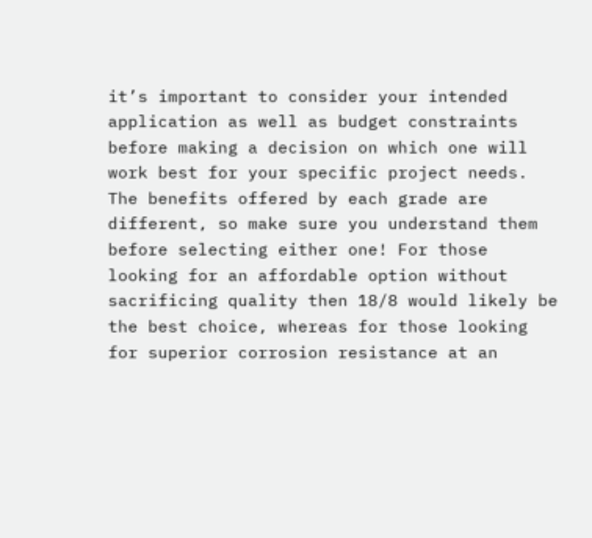it’s important to consider your intended application as well as budget constraints before making a decision on which one will work best for your specific project needs. The benefits offered by each grade are different, so make sure you understand them before selecting either one! For those looking for an affordable option without sacrificing quality then 18/8 would likely be the best choice, whereas for those looking for superior corrosion resistance at an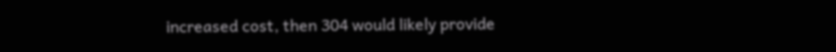increased cost, then 304 would likely provide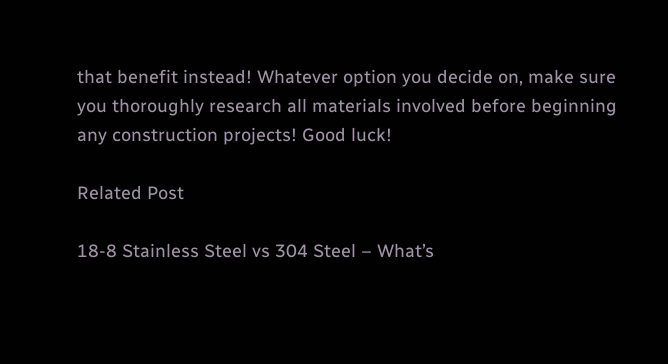that benefit instead! Whatever option you decide on, make sure you thoroughly research all materials involved before beginning any construction projects! Good luck!

Related Post

18-8 Stainless Steel vs 304 Steel – What’s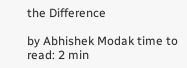the Difference

by Abhishek Modak time to read: 2 min